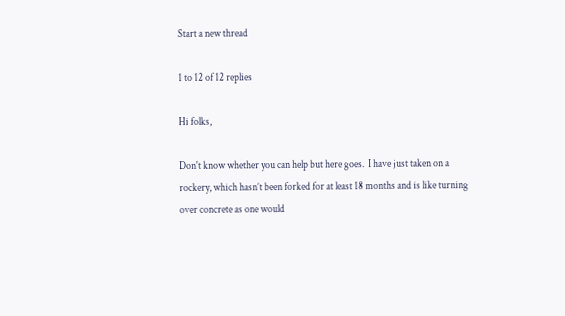Start a new thread

1 to 12 of 12 replies

Hi folks,

Don't know whether you can help but here goes.  I have just taken on a
rockery, which hasn’t been forked for at least 18 months and is like turning over concrete as one would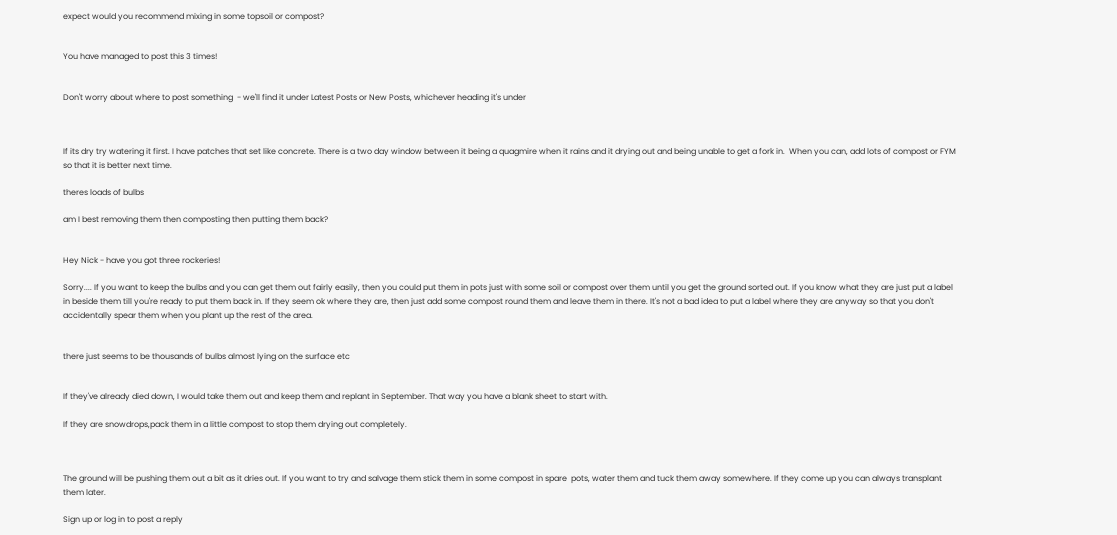expect would you recommend mixing in some topsoil or compost?


You have managed to post this 3 times!


Don't worry about where to post something  - we'll find it under Latest Posts or New Posts, whichever heading it's under



If its dry try watering it first. I have patches that set like concrete. There is a two day window between it being a quagmire when it rains and it drying out and being unable to get a fork in.  When you can, add lots of compost or FYM so that it is better next time.

theres loads of bulbs

am I best removing them then composting then putting them back?


Hey Nick - have you got three rockeries!

Sorry.... If you want to keep the bulbs and you can get them out fairly easily, then you could put them in pots just with some soil or compost over them until you get the ground sorted out. If you know what they are just put a label in beside them till you're ready to put them back in. If they seem ok where they are, then just add some compost round them and leave them in there. It's not a bad idea to put a label where they are anyway so that you don't accidentally spear them when you plant up the rest of the area.


there just seems to be thousands of bulbs almost lying on the surface etc


If they've already died down, I would take them out and keep them and replant in September. That way you have a blank sheet to start with.

If they are snowdrops,pack them in a little compost to stop them drying out completely.



The ground will be pushing them out a bit as it dries out. If you want to try and salvage them stick them in some compost in spare  pots, water them and tuck them away somewhere. If they come up you can always transplant them later.

Sign up or log in to post a reply